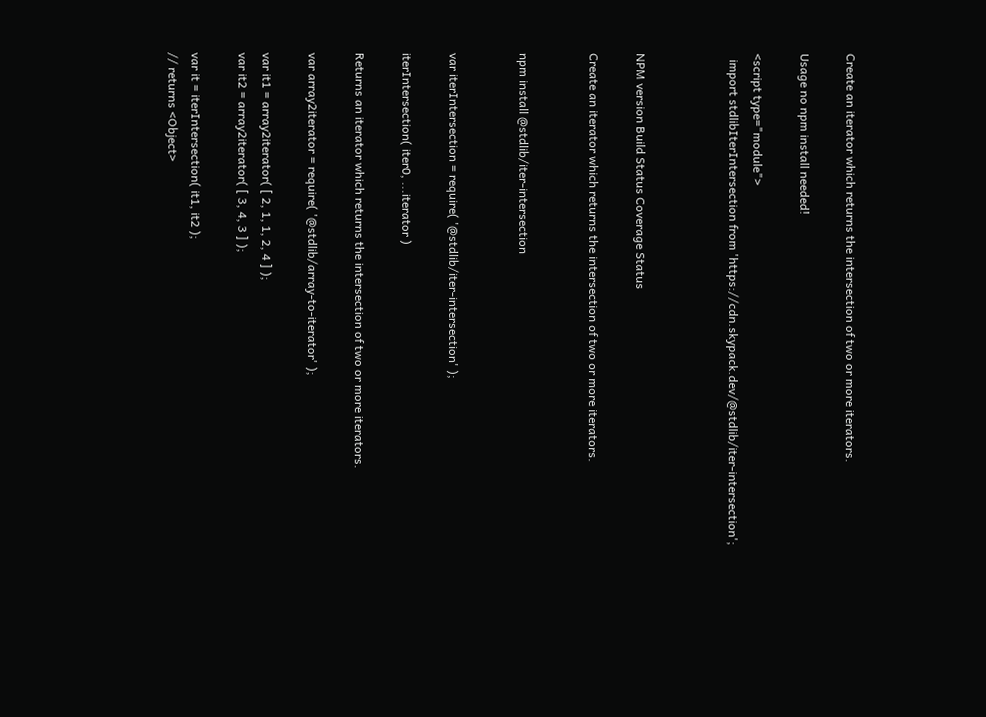Create an iterator which returns the intersection of two or more iterators.

Usage no npm install needed!

<script type="module">
  import stdlibIterIntersection from 'https://cdn.skypack.dev/@stdlib/iter-intersection';



NPM version Build Status Coverage Status

Create an iterator which returns the intersection of two or more iterators.


npm install @stdlib/iter-intersection


var iterIntersection = require( '@stdlib/iter-intersection' );

iterIntersection( iter0, ...iterator )

Returns an iterator which returns the intersection of two or more iterators.

var array2iterator = require( '@stdlib/array-to-iterator' );

var it1 = array2iterator( [ 2, 1, 1, 2, 4 ] );
var it2 = array2iterator( [ 3, 4, 3 ] );

var it = iterIntersection( it1, it2 );
// returns <Object>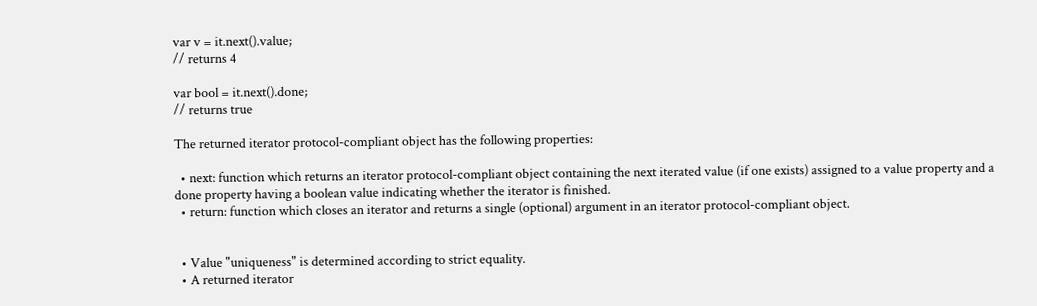var v = it.next().value;
// returns 4

var bool = it.next().done;
// returns true

The returned iterator protocol-compliant object has the following properties:

  • next: function which returns an iterator protocol-compliant object containing the next iterated value (if one exists) assigned to a value property and a done property having a boolean value indicating whether the iterator is finished.
  • return: function which closes an iterator and returns a single (optional) argument in an iterator protocol-compliant object.


  • Value "uniqueness" is determined according to strict equality.
  • A returned iterator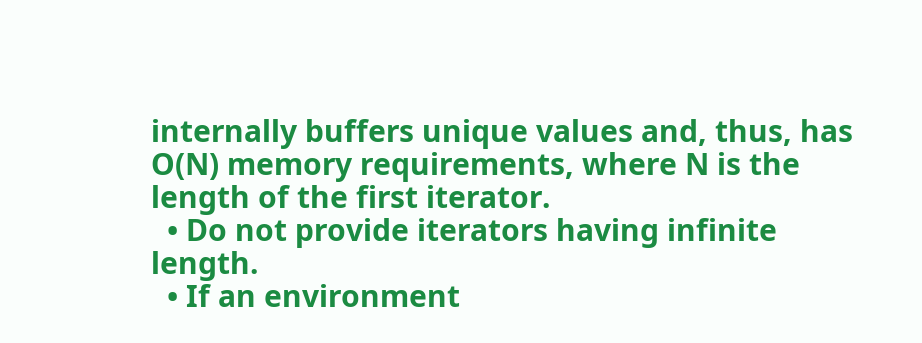internally buffers unique values and, thus, has O(N) memory requirements, where N is the length of the first iterator.
  • Do not provide iterators having infinite length.
  • If an environment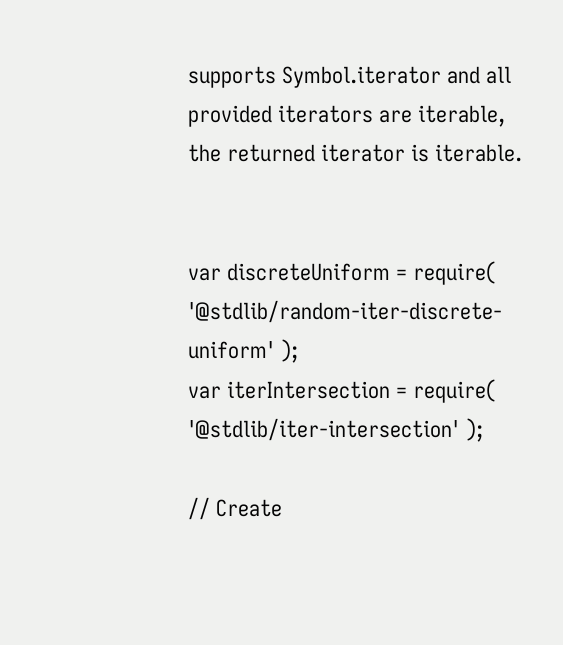supports Symbol.iterator and all provided iterators are iterable, the returned iterator is iterable.


var discreteUniform = require( '@stdlib/random-iter-discrete-uniform' );
var iterIntersection = require( '@stdlib/iter-intersection' );

// Create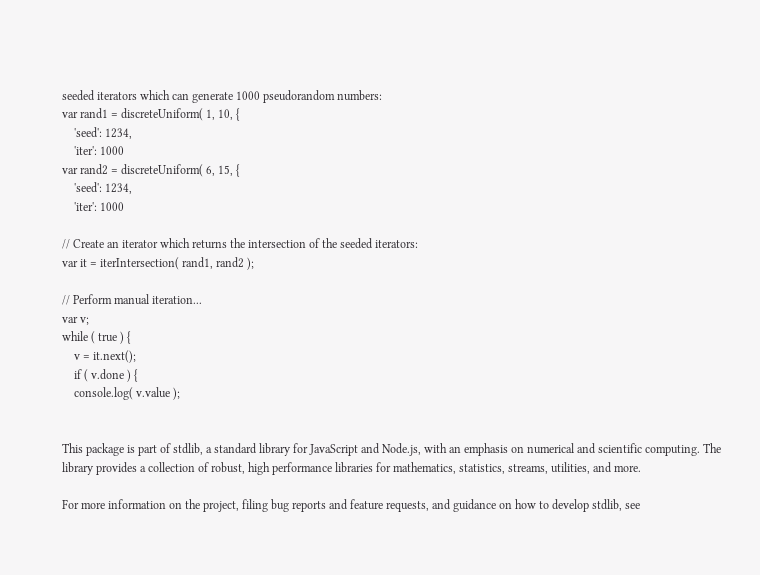seeded iterators which can generate 1000 pseudorandom numbers:
var rand1 = discreteUniform( 1, 10, {
    'seed': 1234,
    'iter': 1000
var rand2 = discreteUniform( 6, 15, {
    'seed': 1234,
    'iter': 1000

// Create an iterator which returns the intersection of the seeded iterators:
var it = iterIntersection( rand1, rand2 );

// Perform manual iteration...
var v;
while ( true ) {
    v = it.next();
    if ( v.done ) {
    console.log( v.value );


This package is part of stdlib, a standard library for JavaScript and Node.js, with an emphasis on numerical and scientific computing. The library provides a collection of robust, high performance libraries for mathematics, statistics, streams, utilities, and more.

For more information on the project, filing bug reports and feature requests, and guidance on how to develop stdlib, see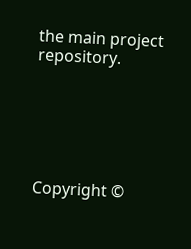the main project repository.






Copyright ©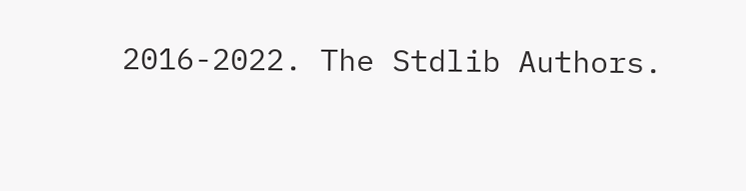2016-2022. The Stdlib Authors.